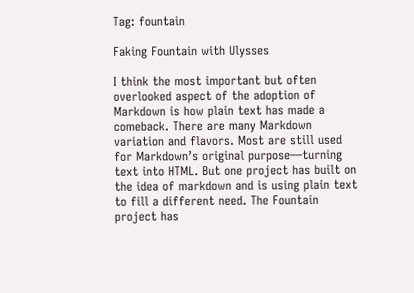Tag: fountain

Faking Fountain with Ulysses

I think the most important but often overlooked aspect of the adoption of Markdown is how plain text has made a comeback. There are many Markdown variation and flavors. Most are still used for Markdown’s original purpose—turning text into HTML. But one project has built on the idea of markdown and is using plain text to fill a different need. The Fountain project has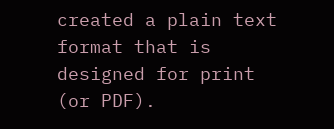created a plain text format that is designed for print (or PDF).